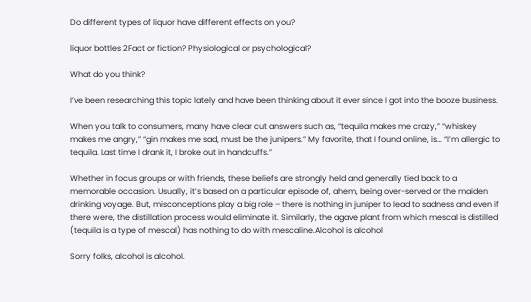Do different types of liquor have different effects on you?

liquor bottles 2Fact or fiction? Physiological or psychological?

What do you think?

I’ve been researching this topic lately and have been thinking about it ever since I got into the booze business.

When you talk to consumers, many have clear cut answers such as, “tequila makes me crazy,” “whiskey makes me angry,” “gin makes me sad, must be the junipers.” My favorite, that I found online, is… “I’m allergic to tequila. Last time I drank it, I broke out in handcuffs.”

Whether in focus groups or with friends, these beliefs are strongly held and generally tied back to a memorable occasion. Usually, it’s based on a particular episode of, ahem, being over-served or the maiden drinking voyage. But, misconceptions play a big role – there is nothing in juniper to lead to sadness and even if there were, the distillation process would eliminate it. Similarly, the agave plant from which mescal is distilled (tequila is a type of mescal) has nothing to do with mescaline.Alcohol is alcohol

Sorry folks, alcohol is alcohol.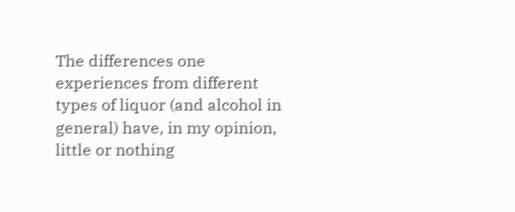The differences one experiences from different types of liquor (and alcohol in general) have, in my opinion, little or nothing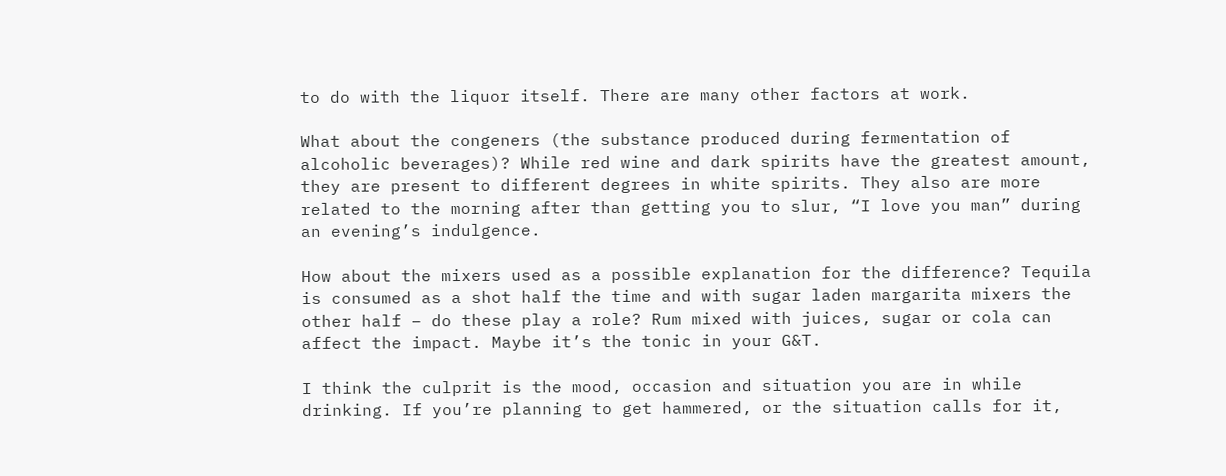to do with the liquor itself. There are many other factors at work.

What about the congeners (the substance produced during fermentation of alcoholic beverages)? While red wine and dark spirits have the greatest amount, they are present to different degrees in white spirits. They also are more related to the morning after than getting you to slur, “I love you man” during an evening’s indulgence.

How about the mixers used as a possible explanation for the difference? Tequila is consumed as a shot half the time and with sugar laden margarita mixers the other half – do these play a role? Rum mixed with juices, sugar or cola can affect the impact. Maybe it’s the tonic in your G&T.

I think the culprit is the mood, occasion and situation you are in while drinking. If you’re planning to get hammered, or the situation calls for it,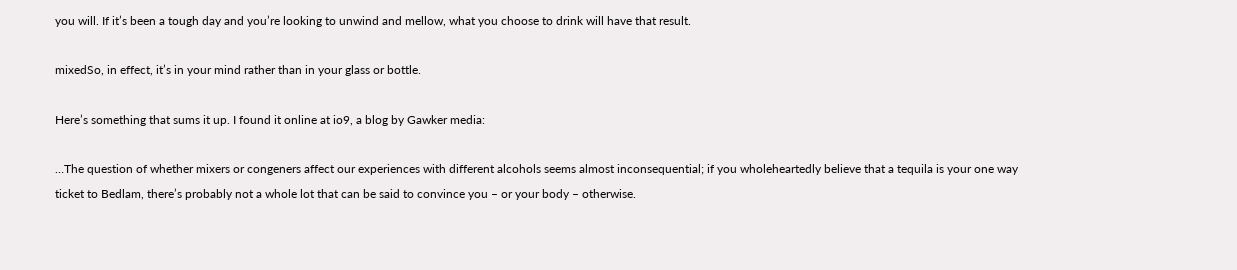you will. If it’s been a tough day and you’re looking to unwind and mellow, what you choose to drink will have that result.

mixedSo, in effect, it’s in your mind rather than in your glass or bottle.

Here’s something that sums it up. I found it online at io9, a blog by Gawker media:

…The question of whether mixers or congeners affect our experiences with different alcohols seems almost inconsequential; if you wholeheartedly believe that a tequila is your one way ticket to Bedlam, there’s probably not a whole lot that can be said to convince you – or your body – otherwise.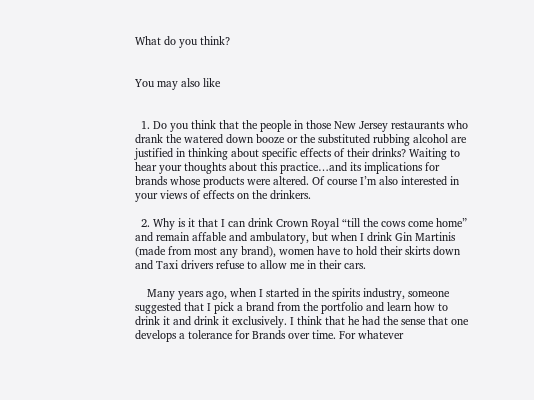What do you think?


You may also like


  1. Do you think that the people in those New Jersey restaurants who drank the watered down booze or the substituted rubbing alcohol are justified in thinking about specific effects of their drinks? Waiting to hear your thoughts about this practice…and its implications for brands whose products were altered. Of course I’m also interested in your views of effects on the drinkers.

  2. Why is it that I can drink Crown Royal “till the cows come home” and remain affable and ambulatory, but when I drink Gin Martinis (made from most any brand), women have to hold their skirts down and Taxi drivers refuse to allow me in their cars.

    Many years ago, when I started in the spirits industry, someone suggested that I pick a brand from the portfolio and learn how to drink it and drink it exclusively. I think that he had the sense that one develops a tolerance for Brands over time. For whatever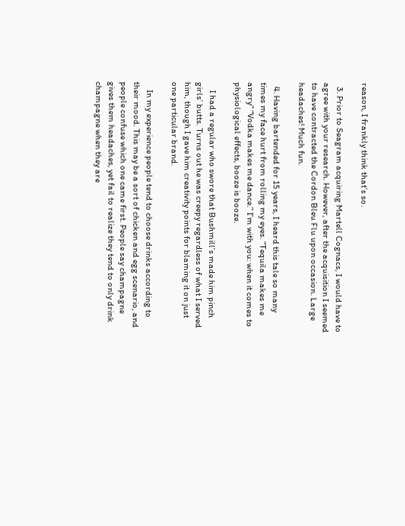reason, I frankly think that’s so.

  3. Prior to Seagram acquiring Martell Cognacs, I would have to agree with your research. However, after the acquisition I seemed to have contracted the Cordon Bleu Flu upon occasion. Large headaches! Much fun.

  4. Having bartended for 15 years, I heard this tale so many times my face hurt from rolling my eyes. “Tequila makes me angry” “Vodka makes me dance.” I’m with you: when it comes to physiological effects, booze is booze.

    I had a regular who swore that Bushmill’s made him pinch girls’ butts. Turns out he was creepy regardless of what I served him, though I gave him creativity points for blaming it on just one particular brand.

    In my experience people tend to choose drinks according to their mood. This may be a sort of chicken and egg scenario, and people confuse which one came first. People say champagne gives them headaches, yet fail to realize they tend to only drink champagne when they are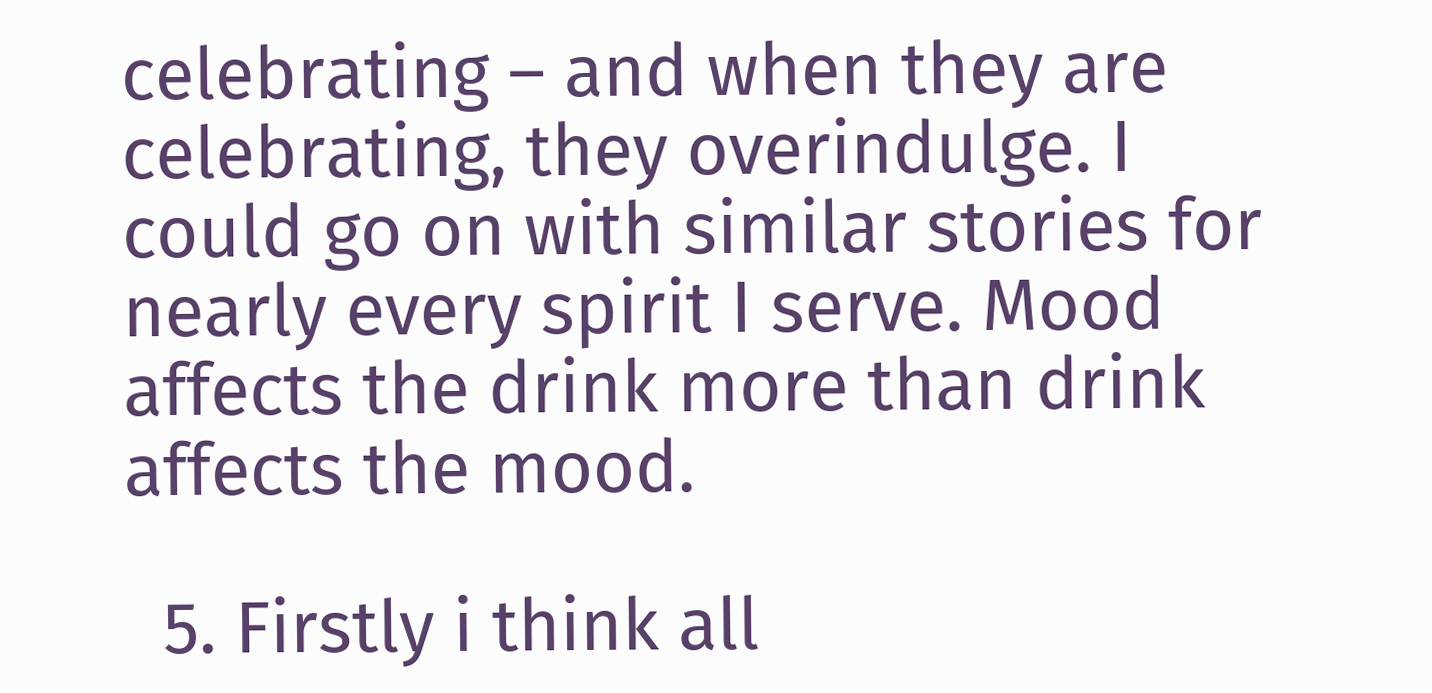celebrating – and when they are celebrating, they overindulge. I could go on with similar stories for nearly every spirit I serve. Mood affects the drink more than drink affects the mood.

  5. Firstly i think all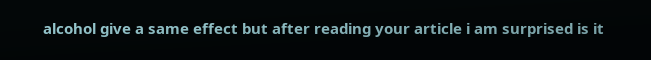alcohol give a same effect but after reading your article i am surprised is it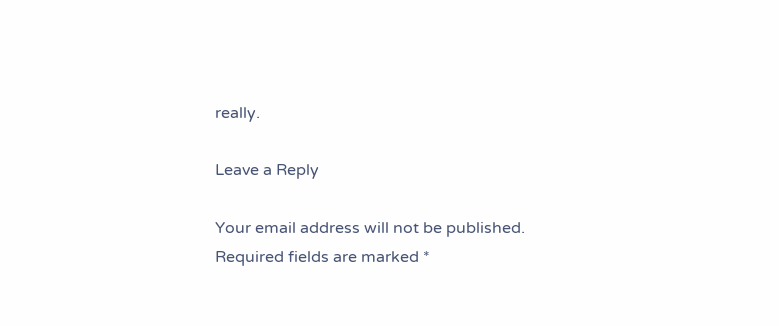really.

Leave a Reply

Your email address will not be published. Required fields are marked *